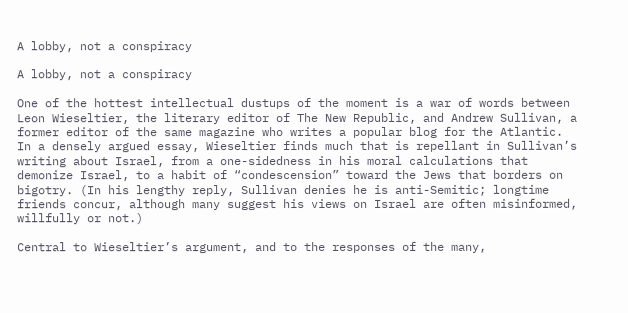A lobby, not a conspiracy

A lobby, not a conspiracy

One of the hottest intellectual dustups of the moment is a war of words between Leon Wieseltier, the literary editor of The New Republic, and Andrew Sullivan, a former editor of the same magazine who writes a popular blog for the Atlantic. In a densely argued essay, Wieseltier finds much that is repellant in Sullivan’s writing about Israel, from a one-sidedness in his moral calculations that demonize Israel, to a habit of “condescension” toward the Jews that borders on bigotry. (In his lengthy reply, Sullivan denies he is anti-Semitic; longtime friends concur, although many suggest his views on Israel are often misinformed, willfully or not.)

Central to Wieseltier’s argument, and to the responses of the many,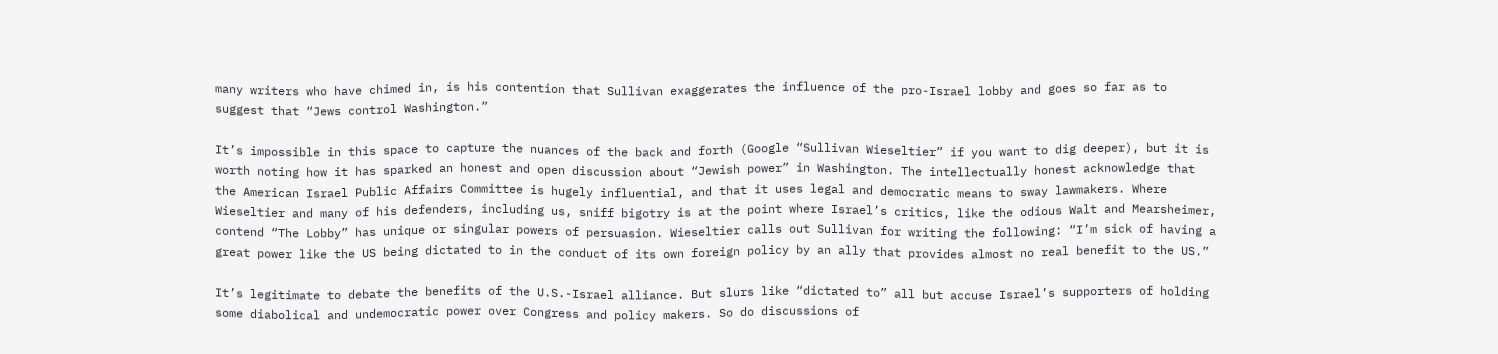many writers who have chimed in, is his contention that Sullivan exaggerates the influence of the pro-Israel lobby and goes so far as to suggest that “Jews control Washington.”

It’s impossible in this space to capture the nuances of the back and forth (Google “Sullivan Wieseltier” if you want to dig deeper), but it is worth noting how it has sparked an honest and open discussion about “Jewish power” in Washington. The intellectually honest acknowledge that the American Israel Public Affairs Committee is hugely influential, and that it uses legal and democratic means to sway lawmakers. Where Wieseltier and many of his defenders, including us, sniff bigotry is at the point where Israel’s critics, like the odious Walt and Mearsheimer, contend “The Lobby” has unique or singular powers of persuasion. Wieseltier calls out Sullivan for writing the following: “I’m sick of having a great power like the US being dictated to in the conduct of its own foreign policy by an ally that provides almost no real benefit to the US.”

It’s legitimate to debate the benefits of the U.S.-Israel alliance. But slurs like “dictated to” all but accuse Israel’s supporters of holding some diabolical and undemocratic power over Congress and policy makers. So do discussions of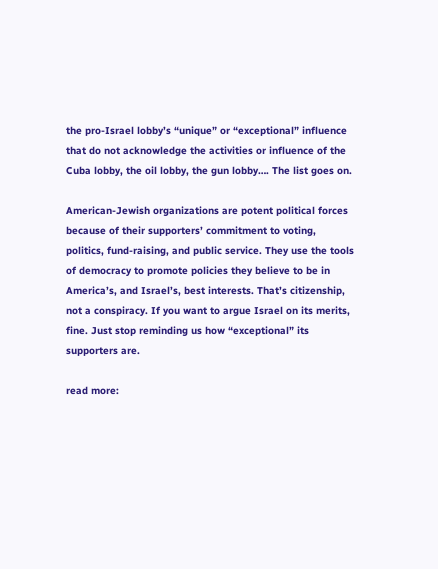the pro-Israel lobby’s “unique” or “exceptional” influence that do not acknowledge the activities or influence of the Cuba lobby, the oil lobby, the gun lobby…. The list goes on.

American-Jewish organizations are potent political forces because of their supporters’ commitment to voting, politics, fund-raising, and public service. They use the tools of democracy to promote policies they believe to be in America’s, and Israel’s, best interests. That’s citizenship, not a conspiracy. If you want to argue Israel on its merits, fine. Just stop reminding us how “exceptional” its supporters are.

read more: